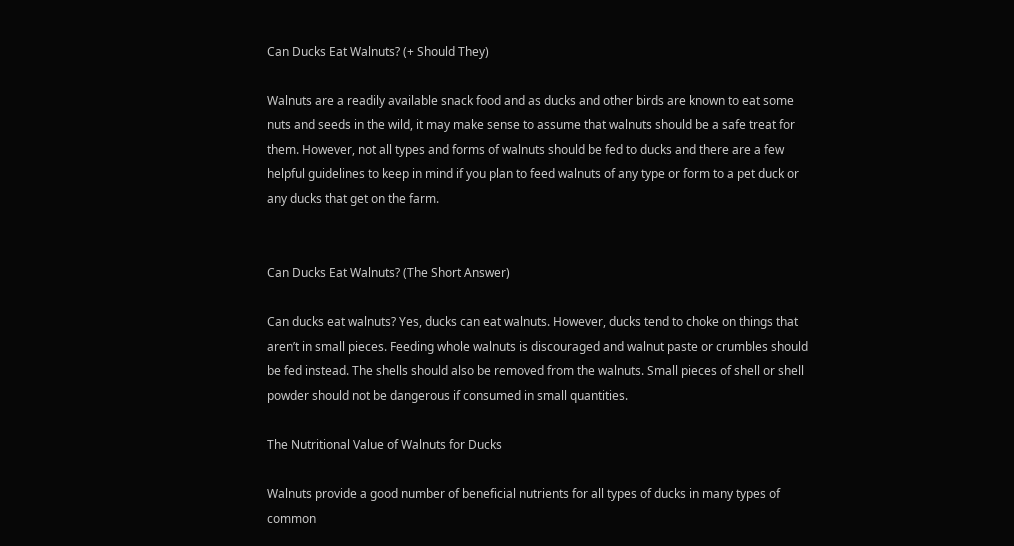Can Ducks Eat Walnuts? (+ Should They)

Walnuts are a readily available snack food and as ducks and other birds are known to eat some nuts and seeds in the wild, it may make sense to assume that walnuts should be a safe treat for them. However, not all types and forms of walnuts should be fed to ducks and there are a few helpful guidelines to keep in mind if you plan to feed walnuts of any type or form to a pet duck or any ducks that get on the farm.


Can Ducks Eat Walnuts? (The Short Answer)

Can ducks eat walnuts? Yes, ducks can eat walnuts. However, ducks tend to choke on things that aren’t in small pieces. Feeding whole walnuts is discouraged and walnut paste or crumbles should be fed instead. The shells should also be removed from the walnuts. Small pieces of shell or shell powder should not be dangerous if consumed in small quantities.

The Nutritional Value of Walnuts for Ducks

Walnuts provide a good number of beneficial nutrients for all types of ducks in many types of common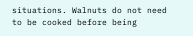situations. Walnuts do not need to be cooked before being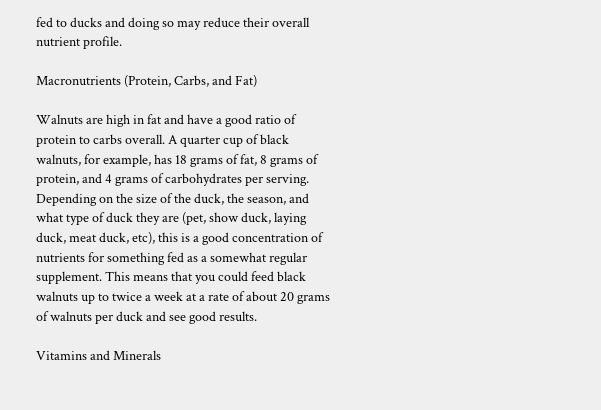fed to ducks and doing so may reduce their overall nutrient profile.

Macronutrients (Protein, Carbs, and Fat)

Walnuts are high in fat and have a good ratio of protein to carbs overall. A quarter cup of black walnuts, for example, has 18 grams of fat, 8 grams of protein, and 4 grams of carbohydrates per serving. Depending on the size of the duck, the season, and what type of duck they are (pet, show duck, laying duck, meat duck, etc), this is a good concentration of nutrients for something fed as a somewhat regular supplement. This means that you could feed black walnuts up to twice a week at a rate of about 20 grams of walnuts per duck and see good results.

Vitamins and Minerals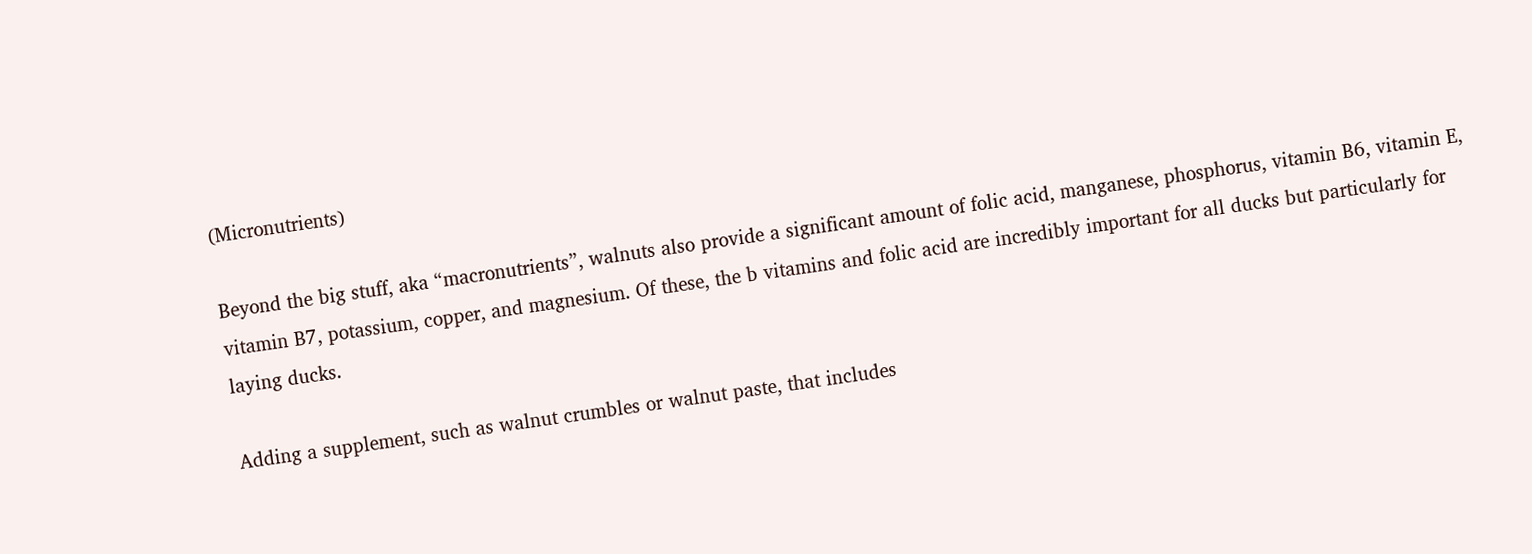(Micronutrients)

Beyond the big stuff, aka “macronutrients”, walnuts also provide a significant amount of folic acid, manganese, phosphorus, vitamin B6, vitamin E, vitamin B7, potassium, copper, and magnesium. Of these, the b vitamins and folic acid are incredibly important for all ducks but particularly for laying ducks.

Adding a supplement, such as walnut crumbles or walnut paste, that includes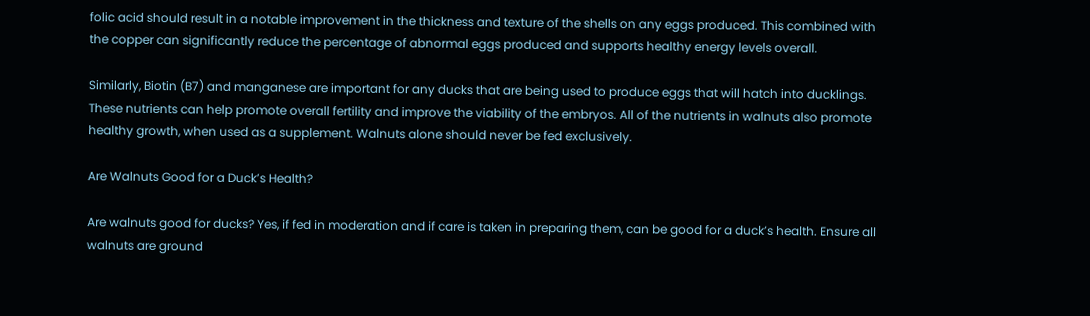folic acid should result in a notable improvement in the thickness and texture of the shells on any eggs produced. This combined with the copper can significantly reduce the percentage of abnormal eggs produced and supports healthy energy levels overall.

Similarly, Biotin (B7) and manganese are important for any ducks that are being used to produce eggs that will hatch into ducklings. These nutrients can help promote overall fertility and improve the viability of the embryos. All of the nutrients in walnuts also promote healthy growth, when used as a supplement. Walnuts alone should never be fed exclusively.

Are Walnuts Good for a Duck’s Health?

Are walnuts good for ducks? Yes, if fed in moderation and if care is taken in preparing them, can be good for a duck’s health. Ensure all walnuts are ground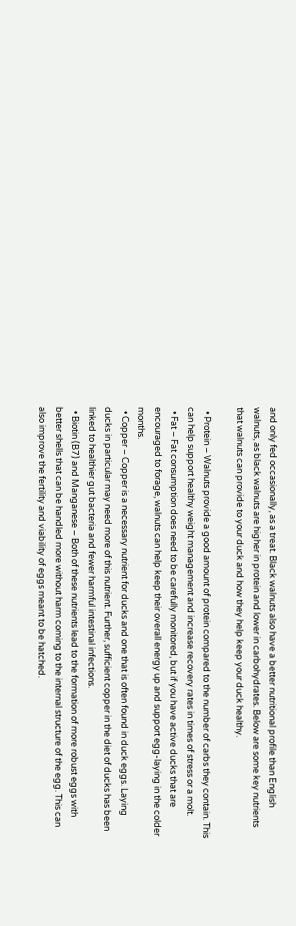and only fed occasionally, as a treat. Black walnuts also have a better nutritional profile than English walnuts, as black walnuts are higher in protein and lower in carbohydrates. Below are some key nutrients that walnuts can provide to your duck and how they help keep your duck healthy.

  • Protein – Walnuts provide a good amount of protein compared to the number of carbs they contain. This can help support healthy weight management and increase recovery rates in times of stress or a molt.
  • Fat – Fat consumption does need to be carefully monitored, but if you have active ducks that are encouraged to forage, walnuts can help keep their overall energy up and support egg-laying in the colder months.
  • Copper – Copper is a necessary nutrient for ducks and one that is often found in duck eggs. Laying ducks in particular may need more of this nutrient. Further, sufficient copper in the diet of ducks has been linked to healthier gut bacteria and fewer harmful intestinal infections.
  • Biotin (B7) and Manganese – Both of these nutrients lead to the formation of more robust eggs with better shells that can be handled more without harm coming to the internal structure of the egg. This can also improve the fertility and viability of eggs meant to be hatched.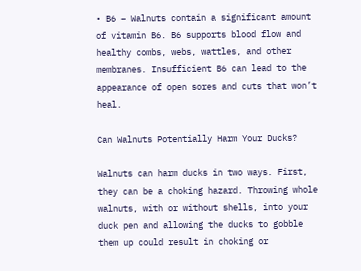• B6 – Walnuts contain a significant amount of vitamin B6. B6 supports blood flow and healthy combs, webs, wattles, and other membranes. Insufficient B6 can lead to the appearance of open sores and cuts that won’t heal.

Can Walnuts Potentially Harm Your Ducks?

Walnuts can harm ducks in two ways. First, they can be a choking hazard. Throwing whole walnuts, with or without shells, into your duck pen and allowing the ducks to gobble them up could result in choking or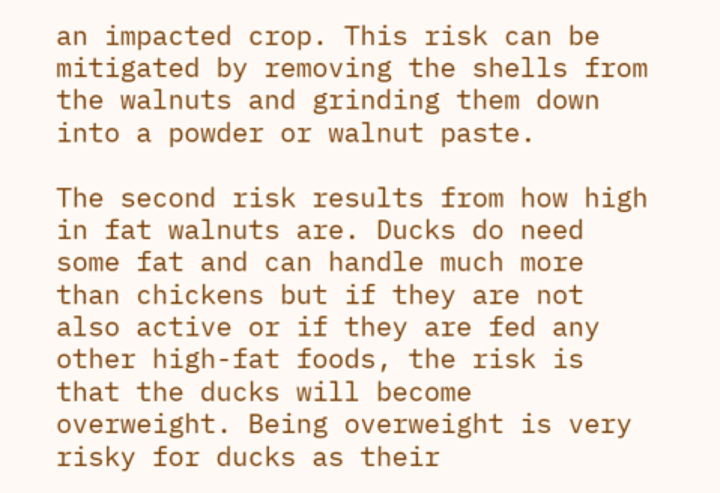an impacted crop. This risk can be mitigated by removing the shells from the walnuts and grinding them down into a powder or walnut paste.

The second risk results from how high in fat walnuts are. Ducks do need some fat and can handle much more than chickens but if they are not also active or if they are fed any other high-fat foods, the risk is that the ducks will become overweight. Being overweight is very risky for ducks as their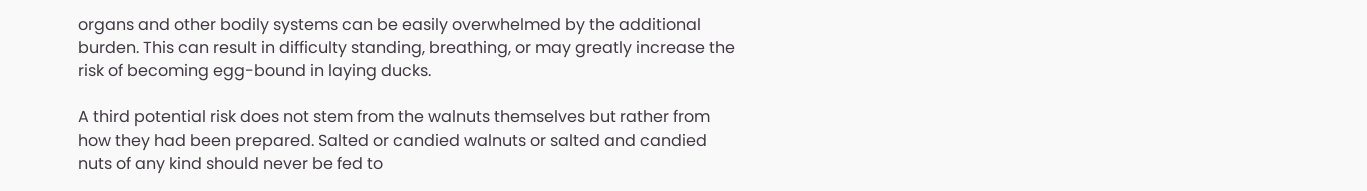organs and other bodily systems can be easily overwhelmed by the additional burden. This can result in difficulty standing, breathing, or may greatly increase the risk of becoming egg-bound in laying ducks.

A third potential risk does not stem from the walnuts themselves but rather from how they had been prepared. Salted or candied walnuts or salted and candied nuts of any kind should never be fed to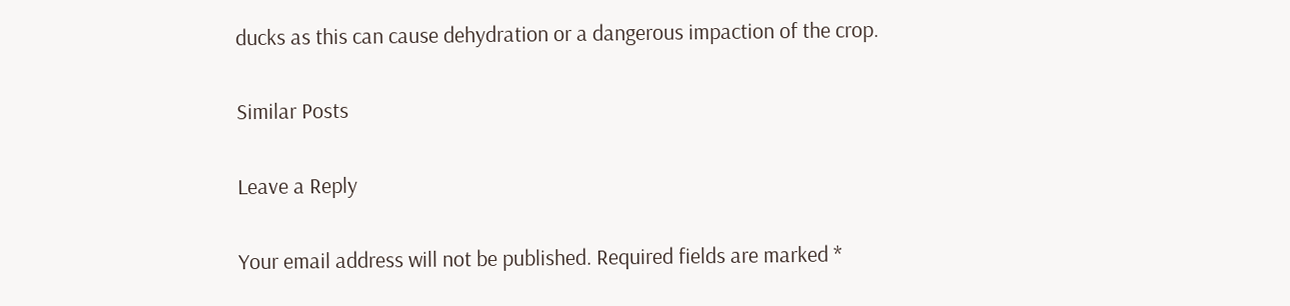ducks as this can cause dehydration or a dangerous impaction of the crop.

Similar Posts

Leave a Reply

Your email address will not be published. Required fields are marked *